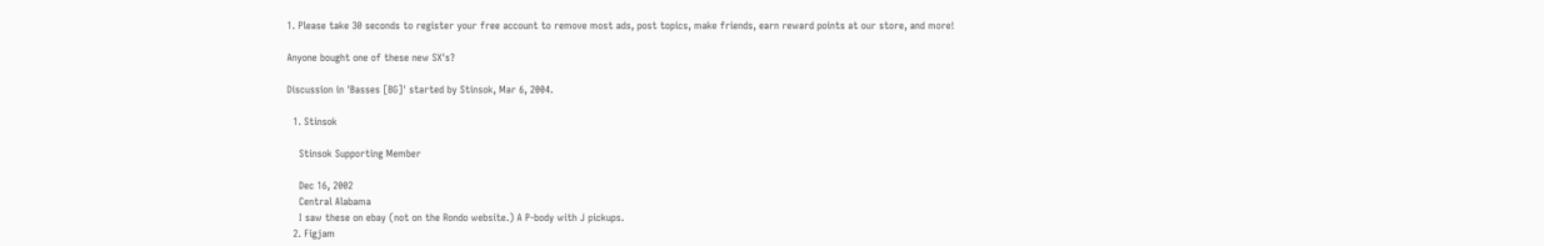1. Please take 30 seconds to register your free account to remove most ads, post topics, make friends, earn reward points at our store, and more!

Anyone bought one of these new SX's?

Discussion in 'Basses [BG]' started by Stinsok, Mar 6, 2004.

  1. Stinsok

    Stinsok Supporting Member

    Dec 16, 2002
    Central Alabama
    I saw these on ebay (not on the Rondo website.) A P-body with J pickups.
  2. Figjam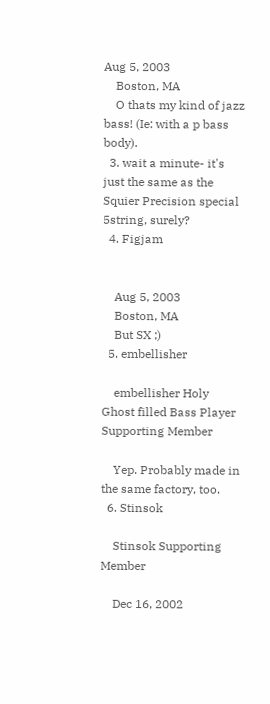Aug 5, 2003
    Boston, MA
    O thats my kind of jazz bass! (Ie: with a p bass body).
  3. wait a minute- it's just the same as the Squier Precision special 5string, surely?
  4. Figjam


    Aug 5, 2003
    Boston, MA
    But SX ;)
  5. embellisher

    embellisher Holy Ghost filled Bass Player Supporting Member

    Yep. Probably made in the same factory, too.
  6. Stinsok

    Stinsok Supporting Member

    Dec 16, 2002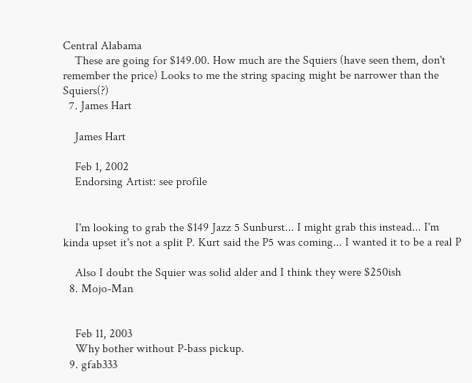Central Alabama
    These are going for $149.00. How much are the Squiers (have seen them, don't remember the price) Looks to me the string spacing might be narrower than the Squiers(?)
  7. James Hart

    James Hart

    Feb 1, 2002
    Endorsing Artist: see profile


    I'm looking to grab the $149 Jazz 5 Sunburst... I might grab this instead... I'm kinda upset it's not a split P. Kurt said the P5 was coming... I wanted it to be a real P

    Also I doubt the Squier was solid alder and I think they were $250ish
  8. Mojo-Man


    Feb 11, 2003
    Why bother without P-bass pickup.
  9. gfab333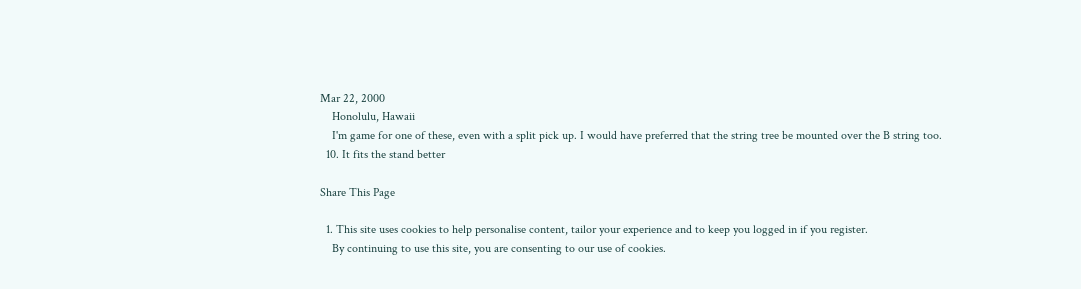Mar 22, 2000
    Honolulu, Hawaii
    I'm game for one of these, even with a split pick up. I would have preferred that the string tree be mounted over the B string too.
  10. It fits the stand better

Share This Page

  1. This site uses cookies to help personalise content, tailor your experience and to keep you logged in if you register.
    By continuing to use this site, you are consenting to our use of cookies.